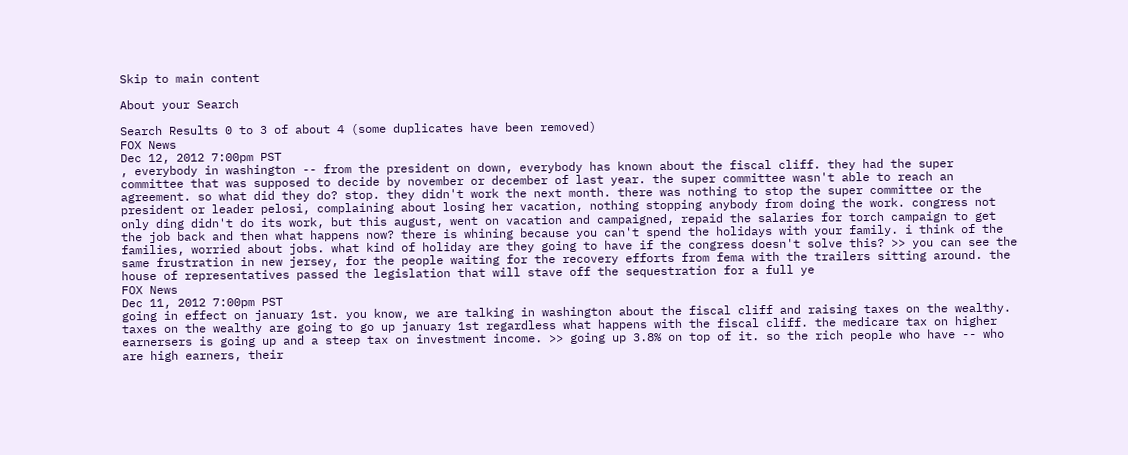Skip to main content

About your Search

Search Results 0 to 3 of about 4 (some duplicates have been removed)
FOX News
Dec 12, 2012 7:00pm PST
, everybody in washington -- from the president on down, everybody has known about the fiscal cliff. they had the super committee that was supposed to decide by november or december of last year. the super committee wasn't able to reach an agreement. so what did they do? stop. they didn't work the next month. there was nothing to stop the super committee or the president or leader pelosi, complaining about losing her vacation, nothing stopping anybody from doing the work. congress not only ding didn't do its work, but this august, went on vacation and campaigned, repaid the salaries for torch campaign to get the job back and then what happens now? there is whining because you can't spend the holidays with your family. i think of the families, worried about jobs. what kind of holiday are they going to have if the congress doesn't solve this? >> you can see the same frustration in new jersey, for the people waiting for the recovery efforts from fema with the trailers sitting around. the house of representatives passed the legislation that will stave off the sequestration for a full ye
FOX News
Dec 11, 2012 7:00pm PST
going in effect on january 1st. you know, we are talking in washington about the fiscal cliff and raising taxes on the wealthy. taxes on the wealthy are going to go up january 1st regardless what happens with the fiscal cliff. the medicare tax on higher earnersers is going up and a steep tax on investment income. >> going up 3.8% on top of it. so the rich people who have -- who are high earners, their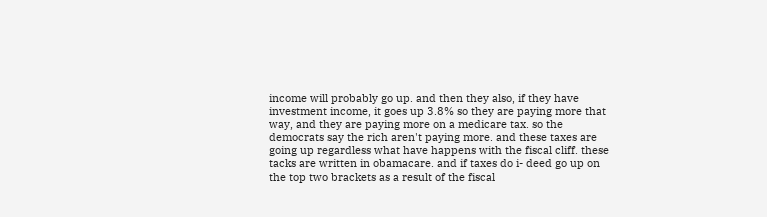income will probably go up. and then they also, if they have investment income, it goes up 3.8% so they are paying more that way, and they are paying more on a medicare tax. so the democrats say the rich aren't paying more. and these taxes are going up regardless what have happens with the fiscal cliff. these tacks are written in obamacare. and if taxes do i- deed go up on the top two brackets as a result of the fiscal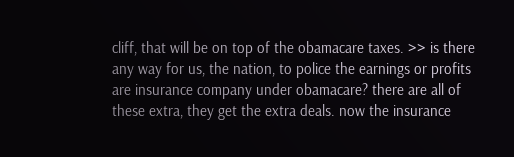cliff, that will be on top of the obamacare taxes. >> is there any way for us, the nation, to police the earnings or profits are insurance company under obamacare? there are all of these extra, they get the extra deals. now the insurance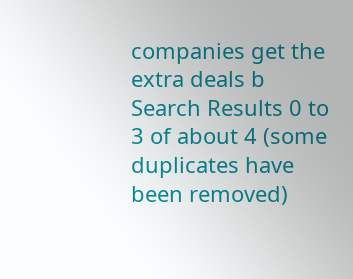companies get the extra deals b
Search Results 0 to 3 of about 4 (some duplicates have been removed)